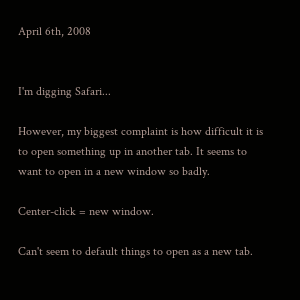April 6th, 2008


I'm digging Safari...

However, my biggest complaint is how difficult it is to open something up in another tab. It seems to want to open in a new window so badly.

Center-click = new window.

Can't seem to default things to open as a new tab.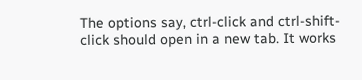The options say, ctrl-click and ctrl-shift-click should open in a new tab. It works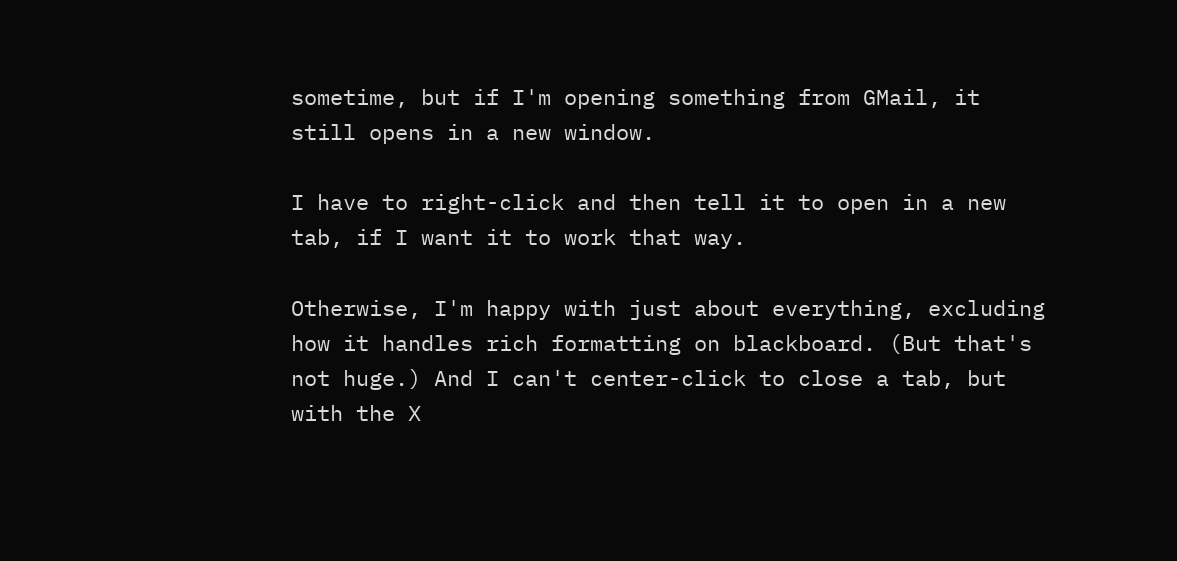sometime, but if I'm opening something from GMail, it still opens in a new window.

I have to right-click and then tell it to open in a new tab, if I want it to work that way.

Otherwise, I'm happy with just about everything, excluding how it handles rich formatting on blackboard. (But that's not huge.) And I can't center-click to close a tab, but with the X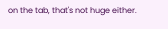on the tab, that's not huge either.